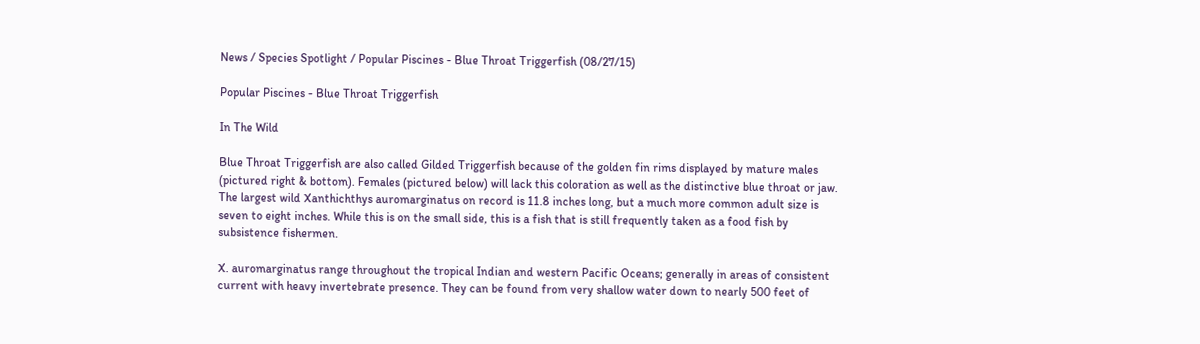News / Species Spotlight / Popular Piscines - Blue Throat Triggerfish (08/27/15)

Popular Piscines - Blue Throat Triggerfish

In The Wild

Blue Throat Triggerfish are also called Gilded Triggerfish because of the golden fin rims displayed by mature males (pictured right & bottom). Females (pictured below) will lack this coloration as well as the distinctive blue throat or jaw. The largest wild Xanthichthys auromarginatus on record is 11.8 inches long, but a much more common adult size is seven to eight inches. While this is on the small side, this is a fish that is still frequently taken as a food fish by subsistence fishermen.

X. auromarginatus range throughout the tropical Indian and western Pacific Oceans; generally in areas of consistent current with heavy invertebrate presence. They can be found from very shallow water down to nearly 500 feet of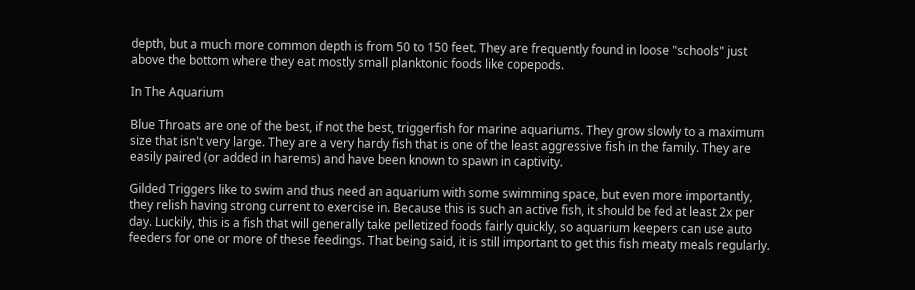depth, but a much more common depth is from 50 to 150 feet. They are frequently found in loose "schools" just above the bottom where they eat mostly small planktonic foods like copepods.

In The Aquarium

Blue Throats are one of the best, if not the best, triggerfish for marine aquariums. They grow slowly to a maximum size that isn't very large. They are a very hardy fish that is one of the least aggressive fish in the family. They are easily paired (or added in harems) and have been known to spawn in captivity.

Gilded Triggers like to swim and thus need an aquarium with some swimming space, but even more importantly, they relish having strong current to exercise in. Because this is such an active fish, it should be fed at least 2x per day. Luckily, this is a fish that will generally take pelletized foods fairly quickly, so aquarium keepers can use auto feeders for one or more of these feedings. That being said, it is still important to get this fish meaty meals regularly.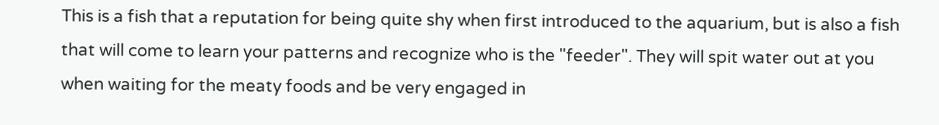This is a fish that a reputation for being quite shy when first introduced to the aquarium, but is also a fish that will come to learn your patterns and recognize who is the "feeder". They will spit water out at you when waiting for the meaty foods and be very engaged in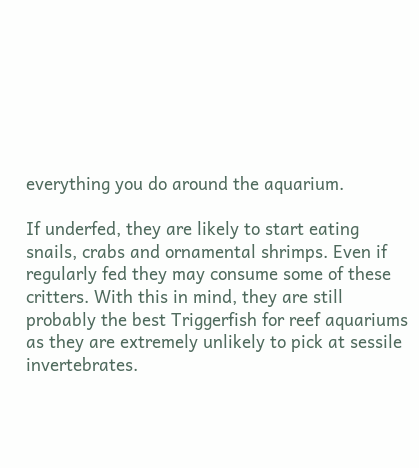everything you do around the aquarium.

If underfed, they are likely to start eating snails, crabs and ornamental shrimps. Even if regularly fed they may consume some of these critters. With this in mind, they are still probably the best Triggerfish for reef aquariums as they are extremely unlikely to pick at sessile invertebrates.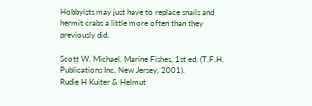Hobbyists may just have to replace snails and hermit crabs a little more often than they previously did.

Scott W. Michael, Marine Fishes, 1st ed. (T.F.H. Publications Inc, New Jersey, 2001).
Rudie H Kuiter & Helmut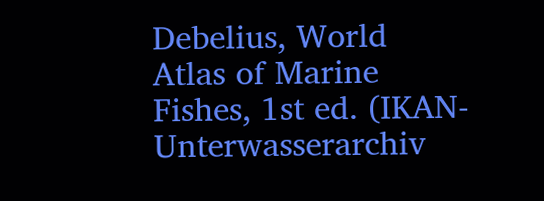Debelius, World Atlas of Marine Fishes, 1st ed. (IKAN-Unterwasserarchiv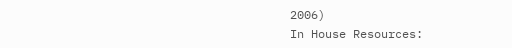2006)
In House Resources: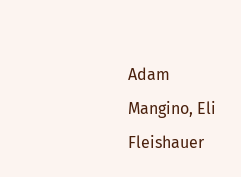Adam Mangino, Eli Fleishauer